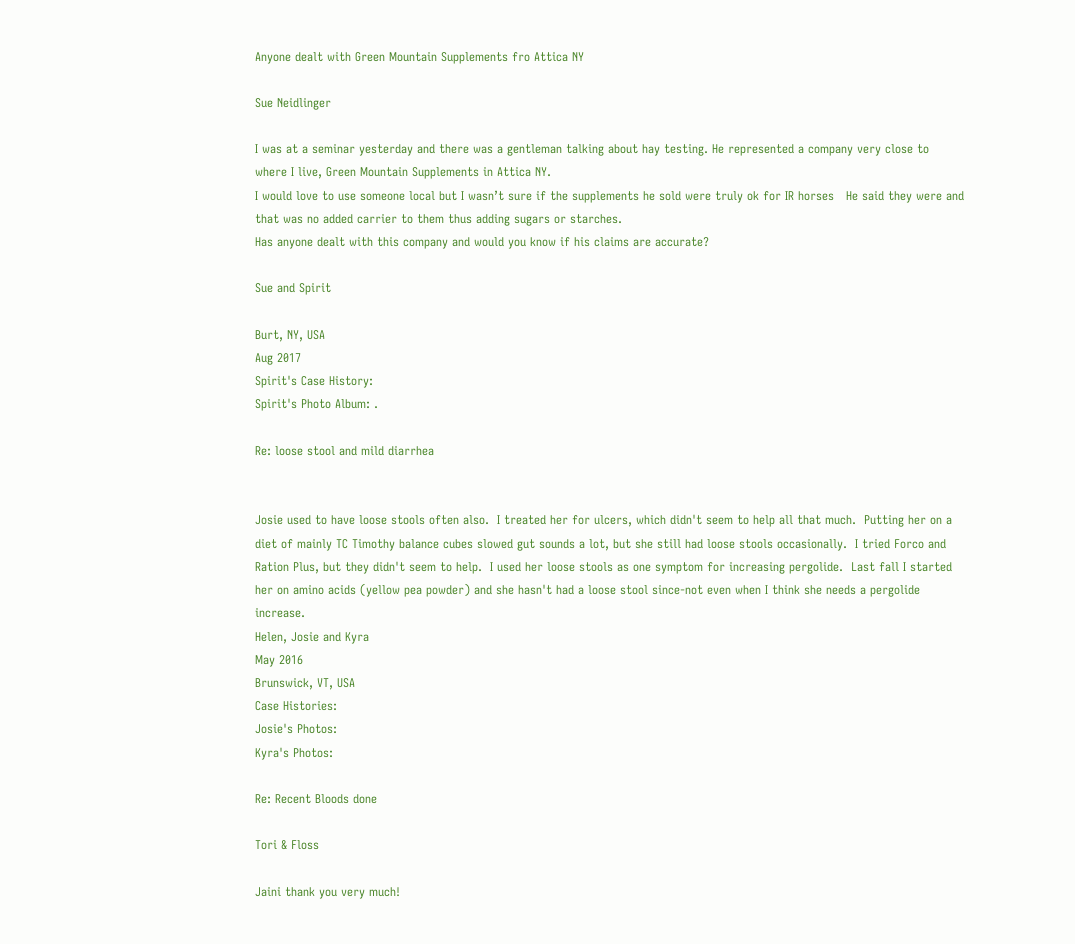Anyone dealt with Green Mountain Supplements fro Attica NY

Sue Neidlinger

I was at a seminar yesterday and there was a gentleman talking about hay testing. He represented a company very close to where I live, Green Mountain Supplements in Attica NY.
I would love to use someone local but I wasn’t sure if the supplements he sold were truly ok for IR horses   He said they were and that was no added carrier to them thus adding sugars or starches.
Has anyone dealt with this company and would you know if his claims are accurate?

Sue and Spirit

Burt, NY, USA
Aug 2017
Spirit's Case History:
Spirit's Photo Album: .

Re: loose stool and mild diarrhea


Josie used to have loose stools often also.  I treated her for ulcers, which didn't seem to help all that much.  Putting her on a diet of mainly TC Timothy balance cubes slowed gut sounds a lot, but she still had loose stools occasionally.  I tried Forco and Ration Plus, but they didn't seem to help.  I used her loose stools as one symptom for increasing pergolide.  Last fall I started her on amino acids (yellow pea powder) and she hasn't had a loose stool since-not even when I think she needs a pergolide increase.
Helen, Josie and Kyra
May 2016
Brunswick, VT, USA
Case Histories:
Josie's Photos:
Kyra's Photos:

Re: Recent Bloods done

Tori & Floss

Jaini thank you very much!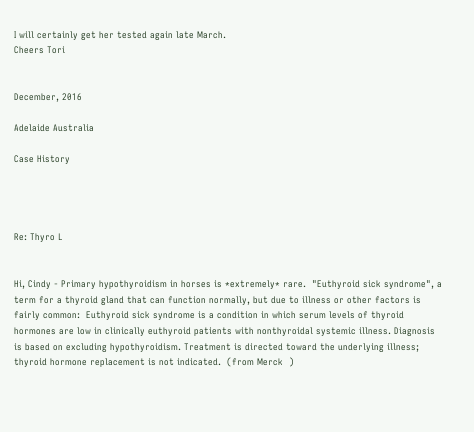I will certainly get her tested again late March.
Cheers Tori


December, 2016

Adelaide Australia

Case History




Re: Thyro L


Hi, Cindy - Primary hypothyroidism in horses is *extremely* rare.  "Euthyroid sick syndrome", a term for a thyroid gland that can function normally, but due to illness or other factors is fairly common:  Euthyroid sick syndrome is a condition in which serum levels of thyroid hormones are low in clinically euthyroid patients with nonthyroidal systemic illness. Diagnosis is based on excluding hypothyroidism. Treatment is directed toward the underlying illness; thyroid hormone replacement is not indicated.  (from Merck  )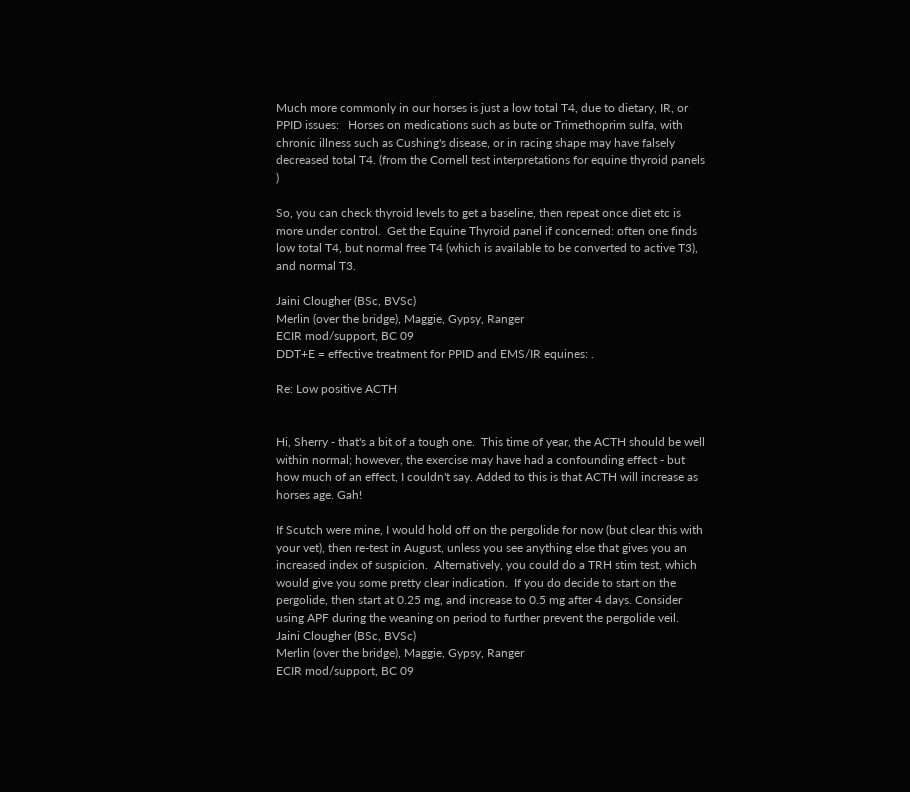Much more commonly in our horses is just a low total T4, due to dietary, IR, or PPID issues:   Horses on medications such as bute or Trimethoprim sulfa, with chronic illness such as Cushing's disease, or in racing shape may have falsely decreased total T4. (from the Cornell test interpretations for equine thyroid panels  )

So, you can check thyroid levels to get a baseline, then repeat once diet etc is more under control.  Get the Equine Thyroid panel if concerned: often one finds low total T4, but normal free T4 (which is available to be converted to active T3), and normal T3.

Jaini Clougher (BSc, BVSc)
Merlin (over the bridge), Maggie, Gypsy, Ranger
ECIR mod/support, BC 09
DDT+E = effective treatment for PPID and EMS/IR equines: .

Re: Low positive ACTH


Hi, Sherry - that's a bit of a tough one.  This time of year, the ACTH should be well within normal; however, the exercise may have had a confounding effect - but how much of an effect, I couldn't say. Added to this is that ACTH will increase as horses age. Gah!

If Scutch were mine, I would hold off on the pergolide for now (but clear this with your vet), then re-test in August, unless you see anything else that gives you an increased index of suspicion.  Alternatively, you could do a TRH stim test, which would give you some pretty clear indication.  If you do decide to start on the pergolide, then start at 0.25 mg, and increase to 0.5 mg after 4 days. Consider using APF during the weaning on period to further prevent the pergolide veil.
Jaini Clougher (BSc, BVSc)
Merlin (over the bridge), Maggie, Gypsy, Ranger
ECIR mod/support, BC 09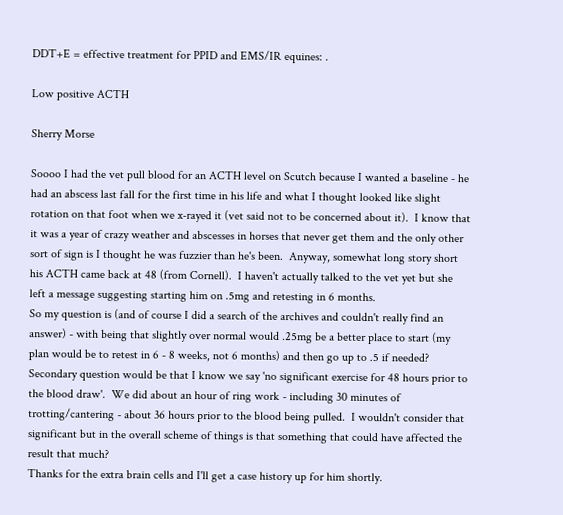DDT+E = effective treatment for PPID and EMS/IR equines: .

Low positive ACTH

Sherry Morse

Soooo I had the vet pull blood for an ACTH level on Scutch because I wanted a baseline - he had an abscess last fall for the first time in his life and what I thought looked like slight rotation on that foot when we x-rayed it (vet said not to be concerned about it).  I know that it was a year of crazy weather and abscesses in horses that never get them and the only other sort of sign is I thought he was fuzzier than he's been.  Anyway, somewhat long story short his ACTH came back at 48 (from Cornell).  I haven't actually talked to the vet yet but she left a message suggesting starting him on .5mg and retesting in 6 months.
So my question is (and of course I did a search of the archives and couldn't really find an answer) - with being that slightly over normal would .25mg be a better place to start (my plan would be to retest in 6 - 8 weeks, not 6 months) and then go up to .5 if needed?
Secondary question would be that I know we say 'no significant exercise for 48 hours prior to the blood draw'.  We did about an hour of ring work - including 30 minutes of trotting/cantering - about 36 hours prior to the blood being pulled.  I wouldn't consider that significant but in the overall scheme of things is that something that could have affected the result that much?
Thanks for the extra brain cells and I'll get a case history up for him shortly.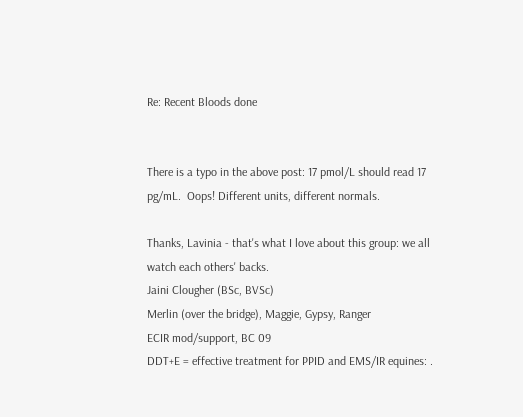Re: Recent Bloods done


There is a typo in the above post: 17 pmol/L should read 17 pg/mL.  Oops! Different units, different normals.

Thanks, Lavinia - that's what I love about this group: we all watch each others' backs.
Jaini Clougher (BSc, BVSc)
Merlin (over the bridge), Maggie, Gypsy, Ranger
ECIR mod/support, BC 09
DDT+E = effective treatment for PPID and EMS/IR equines: .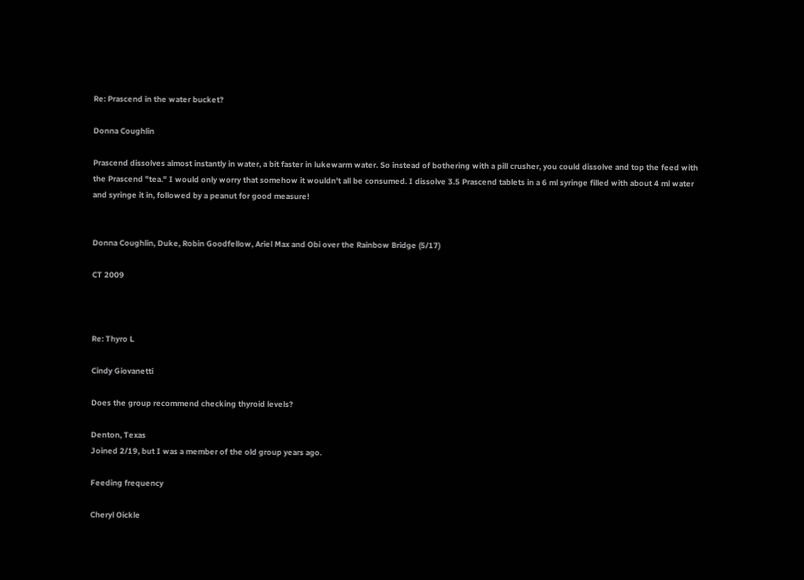Re: Prascend in the water bucket?

Donna Coughlin

Prascend dissolves almost instantly in water, a bit faster in lukewarm water. So instead of bothering with a pill crusher, you could dissolve and top the feed with the Prascend "tea." I would only worry that somehow it wouldn't all be consumed. I dissolve 3.5 Prascend tablets in a 6 ml syringe filled with about 4 ml water and syringe it in, followed by a peanut for good measure!


Donna Coughlin, Duke, Robin Goodfellow, Ariel Max and Obi over the Rainbow Bridge (5/17)

CT 2009



Re: Thyro L

Cindy Giovanetti

Does the group recommend checking thyroid levels?

Denton, Texas
Joined 2/19, but I was a member of the old group years ago.

Feeding frequency

Cheryl Oickle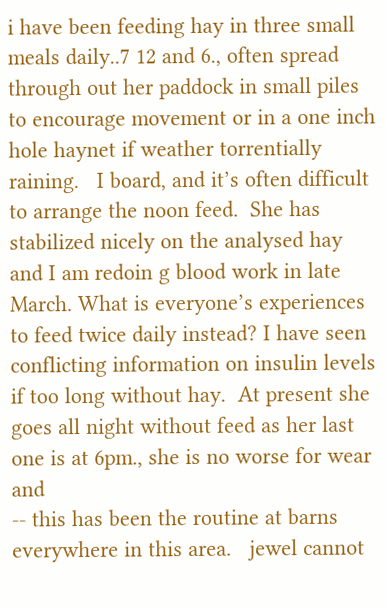i have been feeding hay in three small meals daily..7 12 and 6., often spread through out her paddock in small piles to encourage movement or in a one inch hole haynet if weather torrentially raining.   I board, and it’s often difficult to arrange the noon feed.  She has stabilized nicely on the analysed hay and I am redoin g blood work in late March. What is everyone’s experiences to feed twice daily instead? I have seen conflicting information on insulin levels if too long without hay.  At present she goes all night without feed as her last one is at 6pm., she is no worse for wear and
-- this has been the routine at barns everywhere in this area.   jewel cannot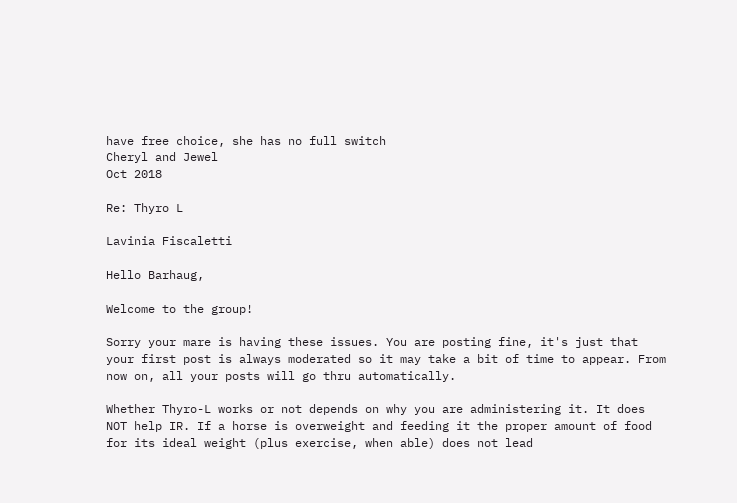have free choice, she has no full switch
Cheryl and Jewel
Oct 2018

Re: Thyro L

Lavinia Fiscaletti

Hello Barhaug,

Welcome to the group!

Sorry your mare is having these issues. You are posting fine, it's just that your first post is always moderated so it may take a bit of time to appear. From now on, all your posts will go thru automatically.

Whether Thyro-L works or not depends on why you are administering it. It does NOT help IR. If a horse is overweight and feeding it the proper amount of food for its ideal weight (plus exercise, when able) does not lead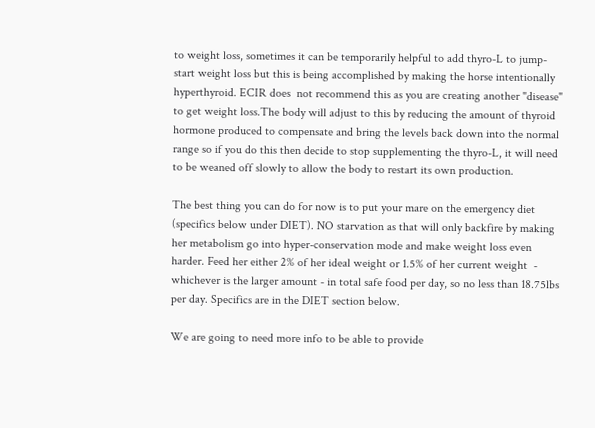to weight loss, sometimes it can be temporarily helpful to add thyro-L to jump-start weight loss but this is being accomplished by making the horse intentionally hyperthyroid. ECIR does  not recommend this as you are creating another "disease" to get weight loss.The body will adjust to this by reducing the amount of thyroid hormone produced to compensate and bring the levels back down into the normal range so if you do this then decide to stop supplementing the thyro-L, it will need to be weaned off slowly to allow the body to restart its own production.

The best thing you can do for now is to put your mare on the emergency diet (specifics below under DIET). NO starvation as that will only backfire by making her metabolism go into hyper-conservation mode and make weight loss even harder. Feed her either 2% of her ideal weight or 1.5% of her current weight  - whichever is the larger amount - in total safe food per day, so no less than 18.75lbs per day. Specifics are in the DIET section below.

We are going to need more info to be able to provide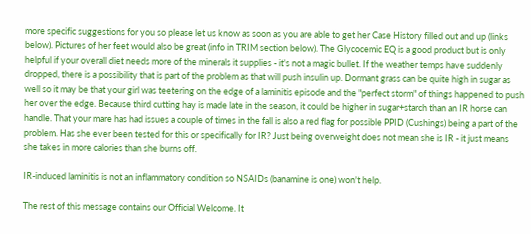more specific suggestions for you so please let us know as soon as you are able to get her Case History filled out and up (links below). Pictures of her feet would also be great (info in TRIM section below). The Glycocemic EQ is a good product but is only helpful if your overall diet needs more of the minerals it supplies - it's not a magic bullet. If the weather temps have suddenly dropped, there is a possibility that is part of the problem as that will push insulin up. Dormant grass can be quite high in sugar as well so it may be that your girl was teetering on the edge of a laminitis episode and the "perfect storm" of things happened to push her over the edge. Because third cutting hay is made late in the season, it could be higher in sugar+starch than an IR horse can handle. That your mare has had issues a couple of times in the fall is also a red flag for possible PPID (Cushings) being a part of the problem. Has she ever been tested for this or specifically for IR? Just being overweight does not mean she is IR - it just means she takes in more calories than she burns off.

IR-induced laminitis is not an inflammatory condition so NSAIDs (banamine is one) won't help.

The rest of this message contains our Official Welcome. It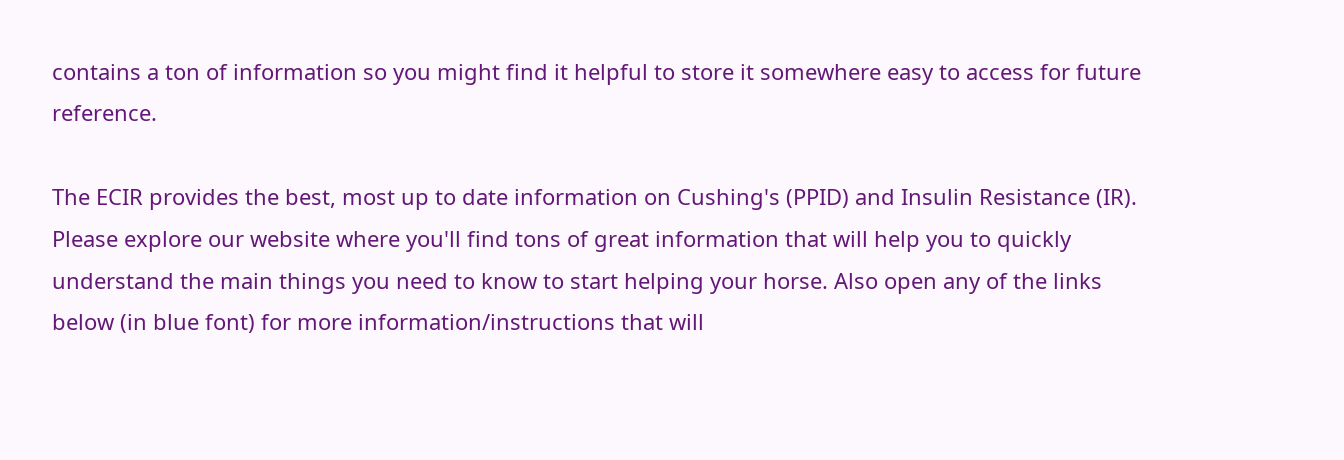contains a ton of information so you might find it helpful to store it somewhere easy to access for future reference.

The ECIR provides the best, most up to date information on Cushing's (PPID) and Insulin Resistance (IR). Please explore our website where you'll find tons of great information that will help you to quickly understand the main things you need to know to start helping your horse. Also open any of the links below (in blue font) for more information/instructions that will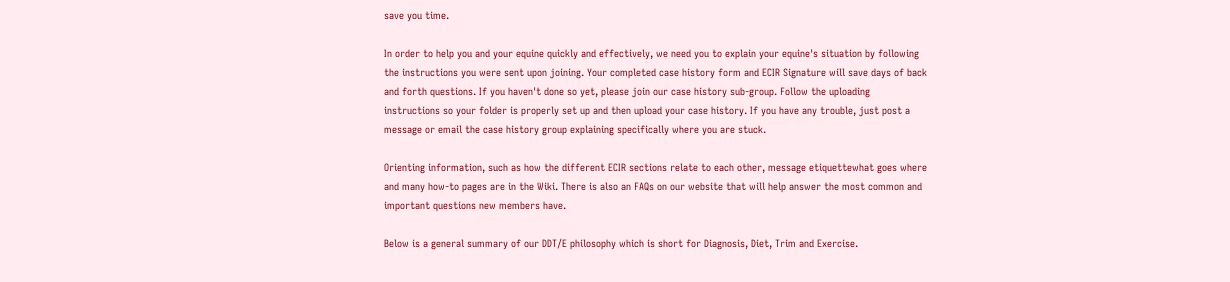save you time.

In order to help you and your equine quickly and effectively, we need you to explain your equine's situation by following the instructions you were sent upon joining. Your completed case history form and ECIR Signature will save days of back and forth questions. If you haven't done so yet, please join our case history sub-group. Follow the uploading instructions so your folder is properly set up and then upload your case history. If you have any trouble, just post a message or email the case history group explaining specifically where you are stuck.

Orienting information, such as how the different ECIR sections relate to each other, message etiquettewhat goes where and many how-to pages are in the Wiki. There is also an FAQs on our website that will help answer the most common and important questions new members have.

Below is a general summary of our DDT/E philosophy which is short for Diagnosis, Diet, Trim and Exercise.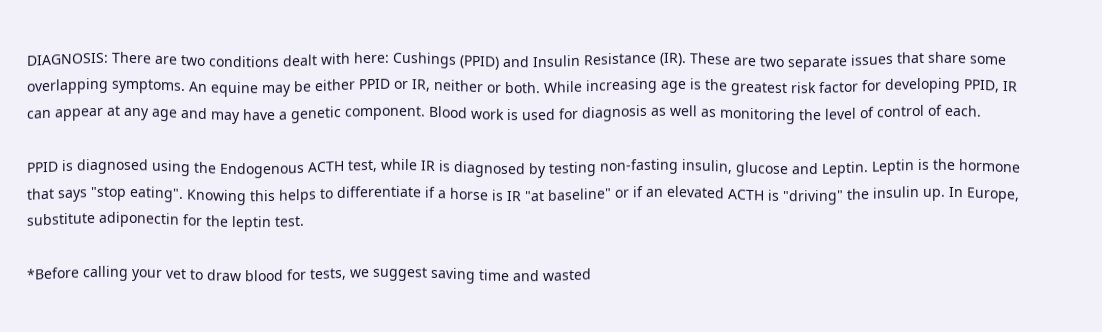DIAGNOSIS: There are two conditions dealt with here: Cushings (PPID) and Insulin Resistance (IR). These are two separate issues that share some overlapping symptoms. An equine may be either PPID or IR, neither or both. While increasing age is the greatest risk factor for developing PPID, IR can appear at any age and may have a genetic component. Blood work is used for diagnosis as well as monitoring the level of control of each.

PPID is diagnosed using the Endogenous ACTH test, while IR is diagnosed by testing non-fasting insulin, glucose and Leptin. Leptin is the hormone that says "stop eating". Knowing this helps to differentiate if a horse is IR "at baseline" or if an elevated ACTH is "driving" the insulin up. In Europe, substitute adiponectin for the leptin test.

*Before calling your vet to draw blood for tests, we suggest saving time and wasted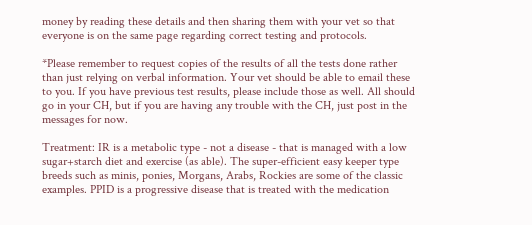money by reading these details and then sharing them with your vet so that everyone is on the same page regarding correct testing and protocols.

*Please remember to request copies of the results of all the tests done rather than just relying on verbal information. Your vet should be able to email these to you. If you have previous test results, please include those as well. All should go in your CH, but if you are having any trouble with the CH, just post in the messages for now.

Treatment: IR is a metabolic type - not a disease - that is managed with a low sugar+starch diet and exercise (as able). The super-efficient easy keeper type breeds such as minis, ponies, Morgans, Arabs, Rockies are some of the classic examples. PPID is a progressive disease that is treated with the medication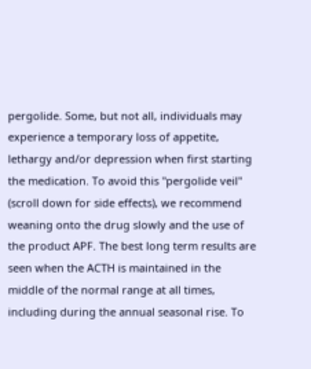pergolide. Some, but not all, individuals may experience a temporary loss of appetite, lethargy and/or depression when first starting the medication. To avoid this "pergolide veil" (scroll down for side effects), we recommend weaning onto the drug slowly and the use of the product APF. The best long term results are seen when the ACTH is maintained in the middle of the normal range at all times, including during the annual seasonal rise. To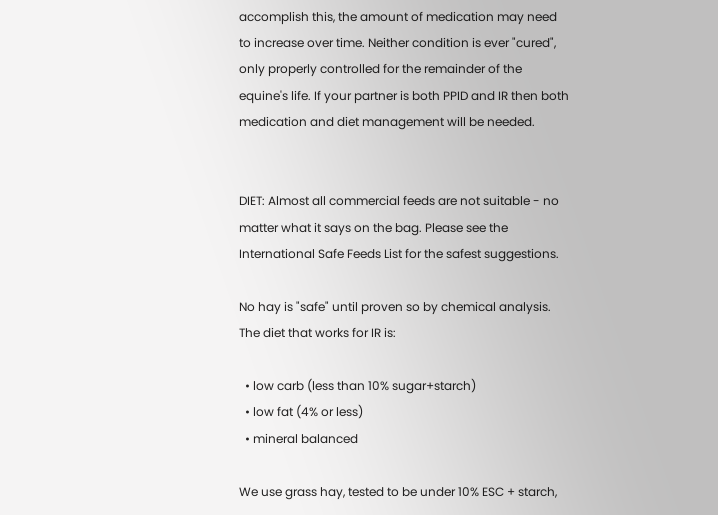accomplish this, the amount of medication may need to increase over time. Neither condition is ever "cured", only properly controlled for the remainder of the equine's life. If your partner is both PPID and IR then both medication and diet management will be needed.


DIET: Almost all commercial feeds are not suitable - no matter what it says on the bag. Please see the International Safe Feeds List for the safest suggestions.

No hay is "safe" until proven so by chemical analysis. The diet that works for IR is:

  • low carb (less than 10% sugar+starch)
  • low fat (4% or less)
  • mineral balanced

We use grass hay, tested to be under 10% ESC + starch,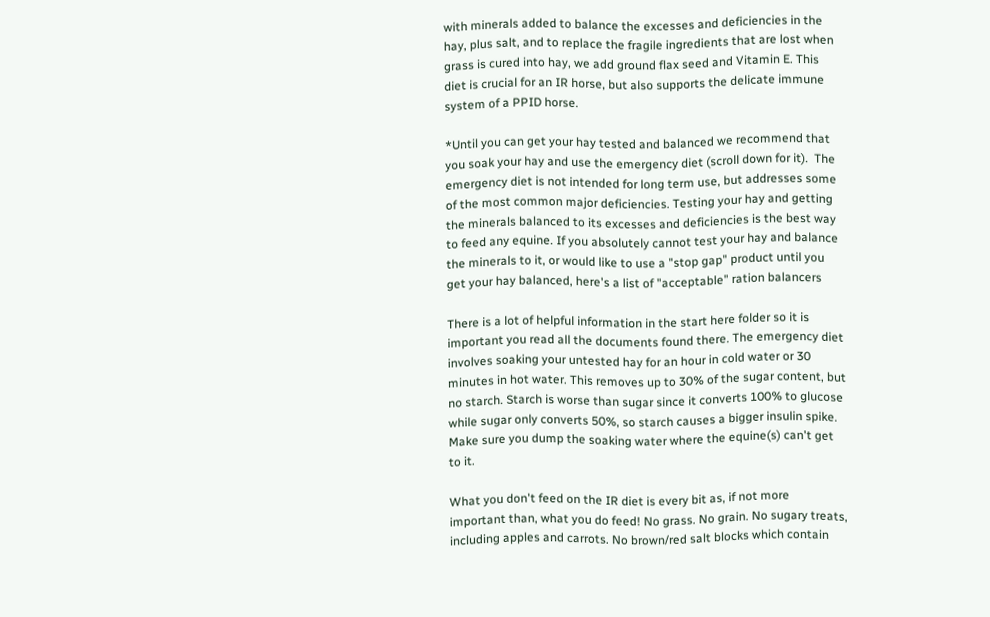with minerals added to balance the excesses and deficiencies in the hay, plus salt, and to replace the fragile ingredients that are lost when grass is cured into hay, we add ground flax seed and Vitamin E. This diet is crucial for an IR horse, but also supports the delicate immune system of a PPID horse.

*Until you can get your hay tested and balanced we recommend that you soak your hay and use the emergency diet (scroll down for it).  The emergency diet is not intended for long term use, but addresses some of the most common major deficiencies. Testing your hay and getting the minerals balanced to its excesses and deficiencies is the best way to feed any equine. If you absolutely cannot test your hay and balance the minerals to it, or would like to use a "stop gap" product until you get your hay balanced, here's a list of "acceptable" ration balancers

There is a lot of helpful information in the start here folder so it is important you read all the documents found there. The emergency diet involves soaking your untested hay for an hour in cold water or 30 minutes in hot water. This removes up to 30% of the sugar content, but no starch. Starch is worse than sugar since it converts 100% to glucose while sugar only converts 50%, so starch causes a bigger insulin spike. Make sure you dump the soaking water where the equine(s) can't get to it.

What you don't feed on the IR diet is every bit as, if not more important than, what you do feed! No grass. No grain. No sugary treats, including apples and carrots. No brown/red salt blocks which contain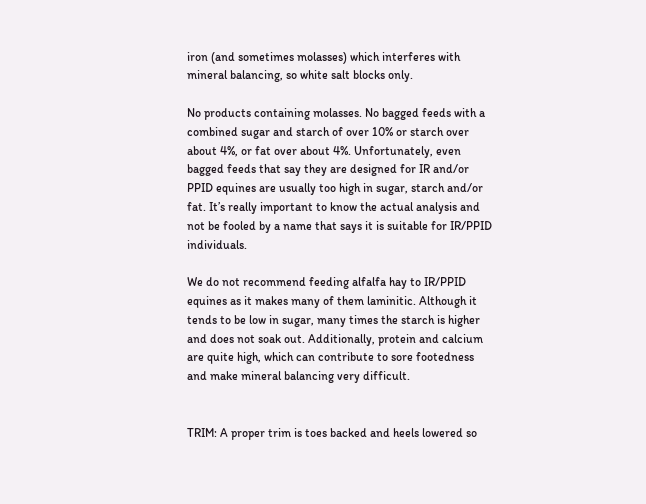iron (and sometimes molasses) which interferes with mineral balancing, so white salt blocks only.

No products containing molasses. No bagged feeds with a combined sugar and starch of over 10% or starch over about 4%, or fat over about 4%. Unfortunately, even bagged feeds that say they are designed for IR and/or PPID equines are usually too high in sugar, starch and/or fat. It’s really important to know the actual analysis and not be fooled by a name that says it is suitable for IR/PPID individuals.

We do not recommend feeding alfalfa hay to IR/PPID equines as it makes many of them laminitic. Although it tends to be low in sugar, many times the starch is higher and does not soak out. Additionally, protein and calcium are quite high, which can contribute to sore footedness and make mineral balancing very difficult.


TRIM: A proper trim is toes backed and heels lowered so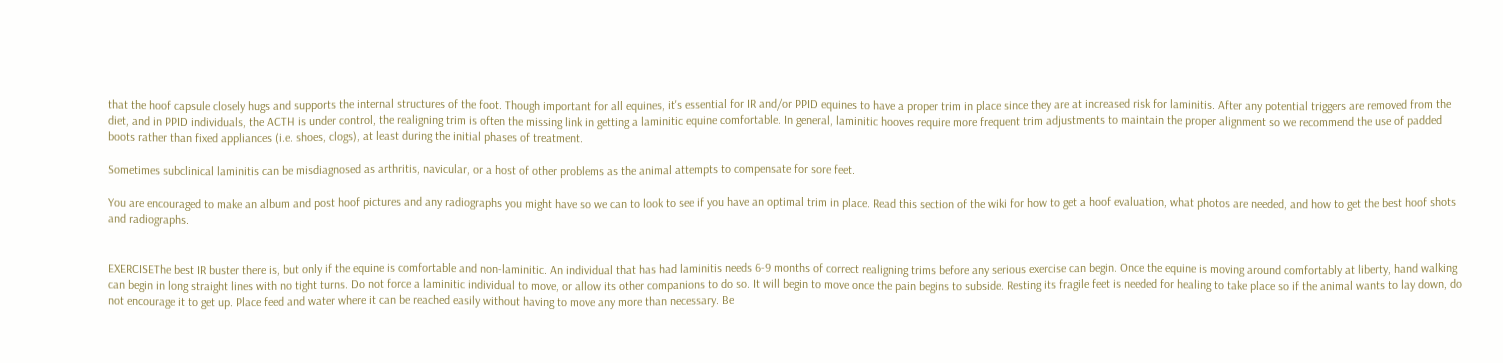that the hoof capsule closely hugs and supports the internal structures of the foot. Though important for all equines, it's essential for IR and/or PPID equines to have a proper trim in place since they are at increased risk for laminitis. After any potential triggers are removed from the diet, and in PPID individuals, the ACTH is under control, the realigning trim is often the missing link in getting a laminitic equine comfortable. In general, laminitic hooves require more frequent trim adjustments to maintain the proper alignment so we recommend the use of padded boots rather than fixed appliances (i.e. shoes, clogs), at least during the initial phases of treatment.

Sometimes subclinical laminitis can be misdiagnosed as arthritis, navicular, or a host of other problems as the animal attempts to compensate for sore feet.

You are encouraged to make an album and post hoof pictures and any radiographs you might have so we can to look to see if you have an optimal trim in place. Read this section of the wiki for how to get a hoof evaluation, what photos are needed, and how to get the best hoof shots and radiographs.


EXERCISEThe best IR buster there is, but only if the equine is comfortable and non-laminitic. An individual that has had laminitis needs 6-9 months of correct realigning trims before any serious exercise can begin. Once the equine is moving around comfortably at liberty, hand walking can begin in long straight lines with no tight turns. Do not force a laminitic individual to move, or allow its other companions to do so. It will begin to move once the pain begins to subside. Resting its fragile feet is needed for healing to take place so if the animal wants to lay down, do not encourage it to get up. Place feed and water where it can be reached easily without having to move any more than necessary. Be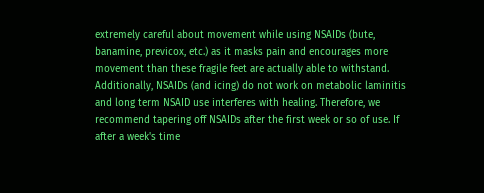extremely careful about movement while using NSAIDs (bute, banamine, previcox, etc.) as it masks pain and encourages more movement than these fragile feet are actually able to withstand. Additionally, NSAIDs (and icing) do not work on metabolic laminitis and long term NSAID use interferes with healing. Therefore, we recommend tapering off NSAIDs after the first week or so of use. If after a week's time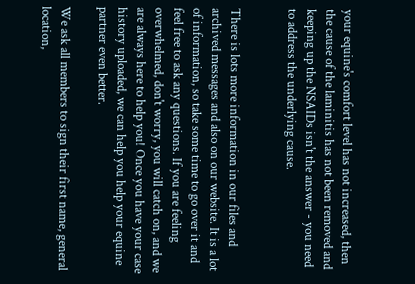your equine's comfort level has not increased, then the cause of the laminitis has not been removed and keeping up the NSAIDs isn't the answer - you need to address the underlying cause.


There is lots more information in our files and archived messages and also on our website. It is a lot of information, so take some time to go over it and feel free to ask any questions. If you are feeling overwhelmed, don't worry, you will catch on, and we are always here to help you! Once you have your case history uploaded, we can help you help your equine partner even better.

We ask all members to sign their first name, general location,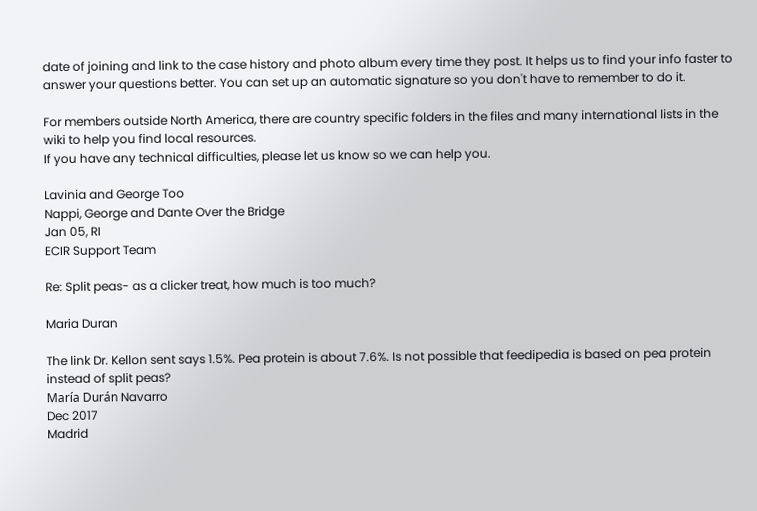date of joining and link to the case history and photo album every time they post. It helps us to find your info faster to answer your questions better. You can set up an automatic signature so you don't have to remember to do it.

For members outside North America, there are country specific folders in the files and many international lists in the wiki to help you find local resources.
If you have any technical difficulties, please let us know so we can help you.

Lavinia and George Too
Nappi, George and Dante Over the Bridge
Jan 05, RI
ECIR Support Team

Re: Split peas- as a clicker treat, how much is too much?

Maria Duran

The link Dr. Kellon sent says 1.5%. Pea protein is about 7.6%. Is not possible that feedipedia is based on pea protein instead of split peas?
María Durán Navarro
Dec 2017
Madrid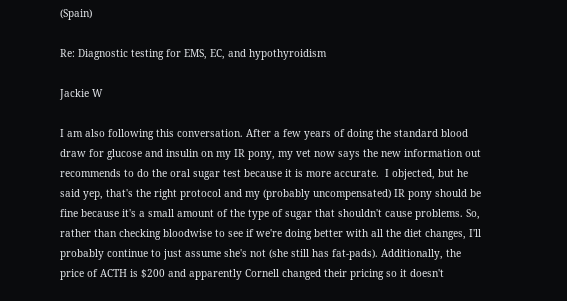(Spain)

Re: Diagnostic testing for EMS, EC, and hypothyroidism

Jackie W

I am also following this conversation. After a few years of doing the standard blood draw for glucose and insulin on my IR pony, my vet now says the new information out recommends to do the oral sugar test because it is more accurate.  I objected, but he said yep, that's the right protocol and my (probably uncompensated) IR pony should be fine because it's a small amount of the type of sugar that shouldn't cause problems. So, rather than checking bloodwise to see if we're doing better with all the diet changes, I'll probably continue to just assume she's not (she still has fat-pads). Additionally, the price of ACTH is $200 and apparently Cornell changed their pricing so it doesn't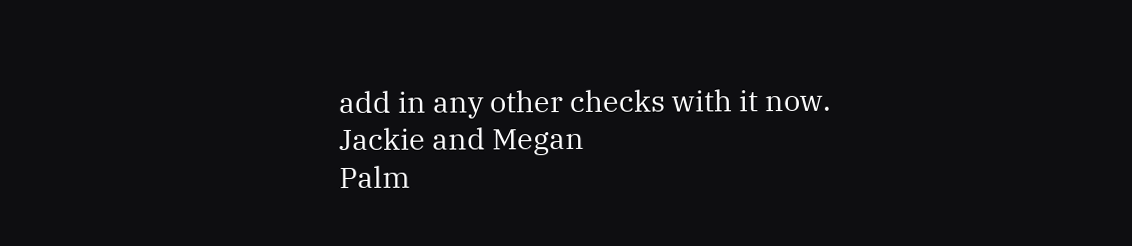add in any other checks with it now.
Jackie and Megan
Palm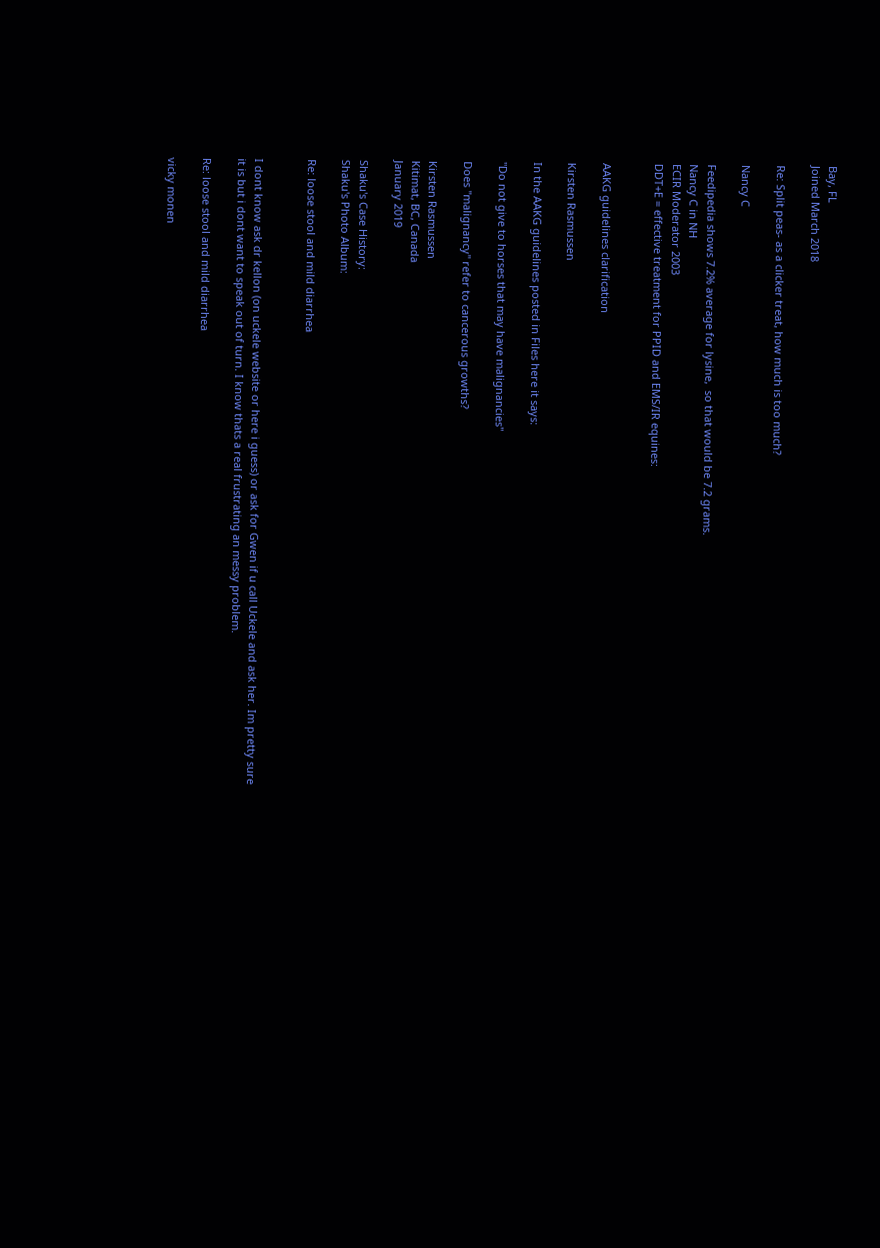Bay, FL
Joined March 2018

Re: Split peas- as a clicker treat, how much is too much?

Nancy C

Feedipedia shows 7.2% average for lysine,  so that would be 7.2 grams.
Nancy C in NH
ECIR Moderator 2003
DDT+E = effective treatment for PPID and EMS/IR equines:


AAKG guidelines clarification

Kirsten Rasmussen

In the AAKG guidelines posted in Files here it says:

"Do not give to horses that may have malignancies"

Does "malignancy" refer to cancerous growths?

Kirsten Rasmussen
Kitimat, BC, Canada
January 2019

Shaku's Case History:
Shaku's Photo Album:

Re: loose stool and mild diarrhea


I dont know ask dr kellon (on uckele website or here i guess) or ask for Gwen if u call Uckele and ask her. Im pretty sure it is but i dont want to speak out of turn. I know thats a real frustrating an messy problem.

Re: loose stool and mild diarrhea

vicky monen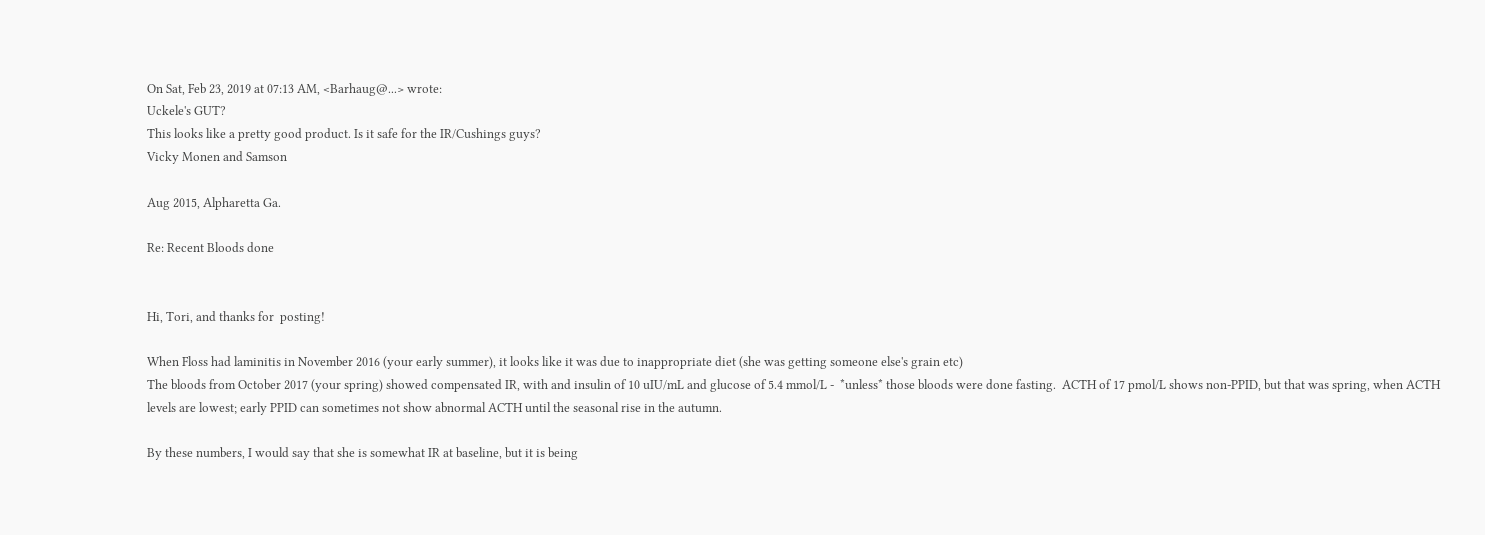On Sat, Feb 23, 2019 at 07:13 AM, <Barhaug@...> wrote:
Uckele's GUT?
This looks like a pretty good product. Is it safe for the IR/Cushings guys?
Vicky Monen and Samson

Aug 2015, Alpharetta Ga.

Re: Recent Bloods done


Hi, Tori, and thanks for  posting!

When Floss had laminitis in November 2016 (your early summer), it looks like it was due to inappropriate diet (she was getting someone else's grain etc)
The bloods from October 2017 (your spring) showed compensated IR, with and insulin of 10 uIU/mL and glucose of 5.4 mmol/L -  *unless* those bloods were done fasting.  ACTH of 17 pmol/L shows non-PPID, but that was spring, when ACTH levels are lowest; early PPID can sometimes not show abnormal ACTH until the seasonal rise in the autumn.

By these numbers, I would say that she is somewhat IR at baseline, but it is being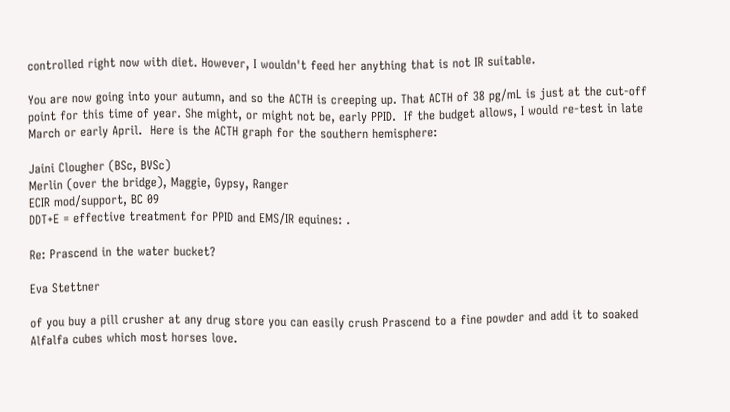controlled right now with diet. However, I wouldn't feed her anything that is not IR suitable.

You are now going into your autumn, and so the ACTH is creeping up. That ACTH of 38 pg/mL is just at the cut-off point for this time of year. She might, or might not be, early PPID.  If the budget allows, I would re-test in late March or early April.  Here is the ACTH graph for the southern hemisphere:

Jaini Clougher (BSc, BVSc)
Merlin (over the bridge), Maggie, Gypsy, Ranger
ECIR mod/support, BC 09
DDT+E = effective treatment for PPID and EMS/IR equines: .

Re: Prascend in the water bucket?

Eva Stettner

of you buy a pill crusher at any drug store you can easily crush Prascend to a fine powder and add it to soaked Alfalfa cubes which most horses love.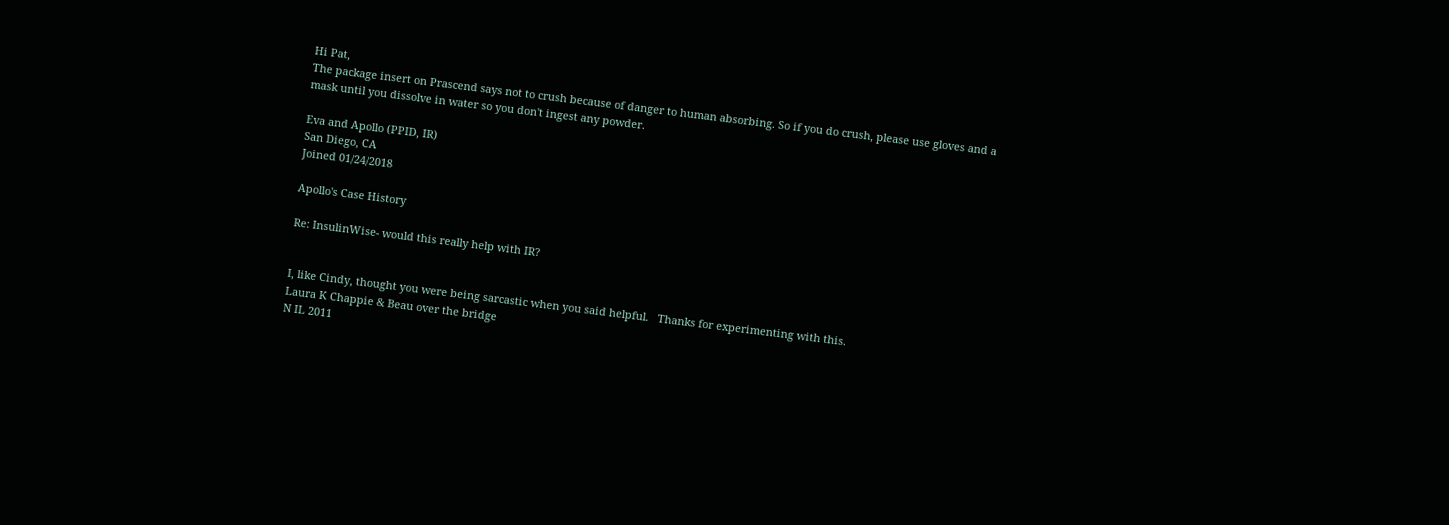Hi Pat,
The package insert on Prascend says not to crush because of danger to human absorbing. So if you do crush, please use gloves and a mask until you dissolve in water so you don't ingest any powder.

Eva and Apollo (PPID, IR)
San Diego, CA
Joined 01/24/2018

Apollo's Case History

Re: InsulinWise- would this really help with IR?


I, like Cindy, thought you were being sarcastic when you said helpful.   Thanks for experimenting with this.
Laura K Chappie & Beau over the bridge
N IL 2011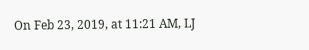On Feb 23, 2019, at 11:21 AM, LJ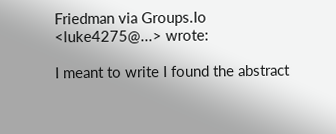Friedman via Groups.Io <luke4275@...> wrote:

I meant to write I found the abstract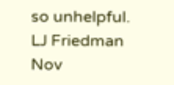so unhelpful.
LJ Friedman  Nov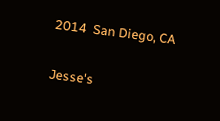2014  San Diego, CA

Jesse's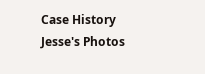Case History
Jesse's Photos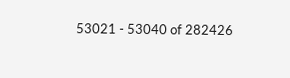53021 - 53040 of 282426